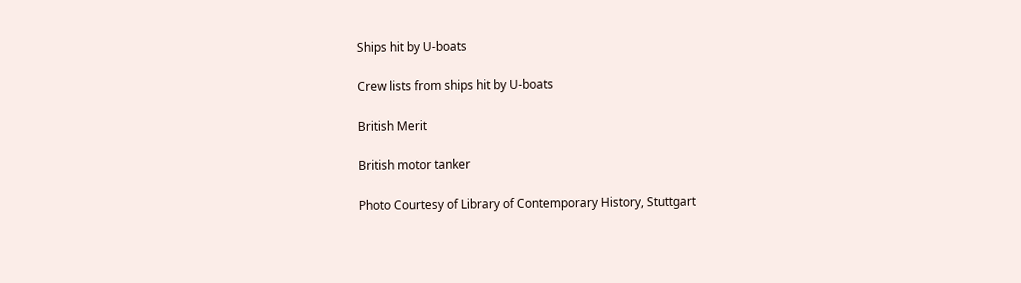Ships hit by U-boats

Crew lists from ships hit by U-boats

British Merit

British motor tanker

Photo Courtesy of Library of Contemporary History, Stuttgart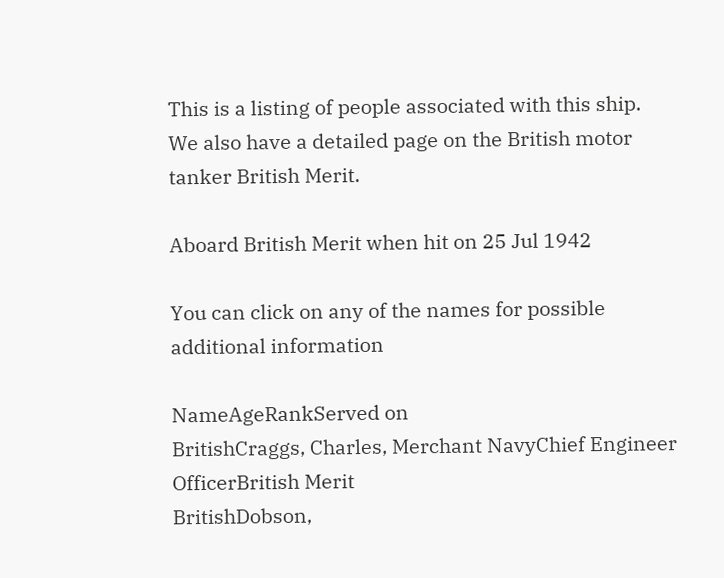This is a listing of people associated with this ship.
We also have a detailed page on the British motor tanker British Merit.

Aboard British Merit when hit on 25 Jul 1942

You can click on any of the names for possible additional information

NameAgeRankServed on
BritishCraggs, Charles, Merchant NavyChief Engineer OfficerBritish Merit
BritishDobson,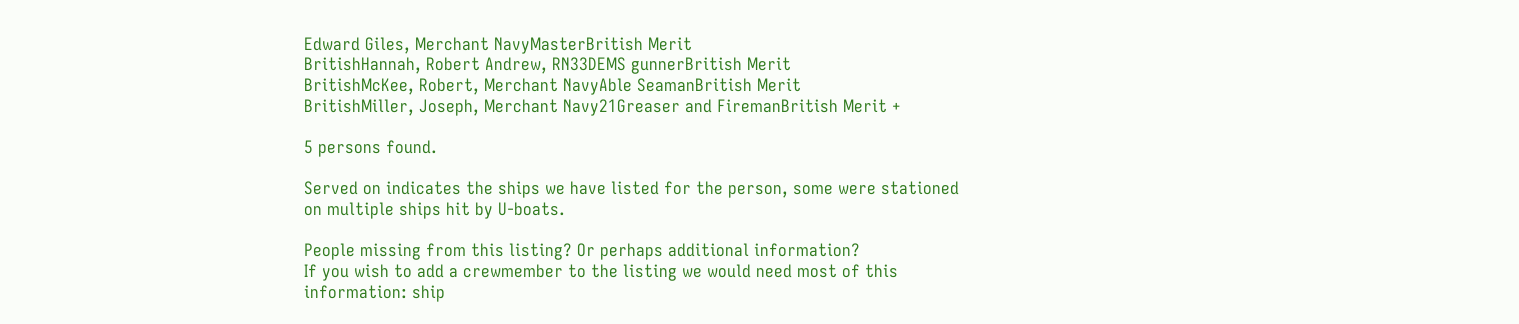Edward Giles, Merchant NavyMasterBritish Merit
BritishHannah, Robert Andrew, RN33DEMS gunnerBritish Merit
BritishMcKee, Robert, Merchant NavyAble SeamanBritish Merit
BritishMiller, Joseph, Merchant Navy21Greaser and FiremanBritish Merit +

5 persons found.

Served on indicates the ships we have listed for the person, some were stationed on multiple ships hit by U-boats.

People missing from this listing? Or perhaps additional information?
If you wish to add a crewmember to the listing we would need most of this information: ship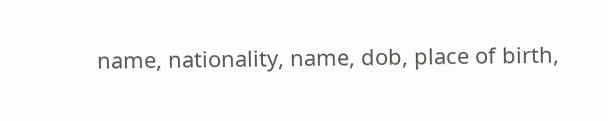name, nationality, name, dob, place of birth,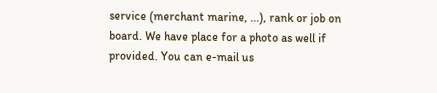service (merchant marine, ...), rank or job on board. We have place for a photo as well if provided. You can e-mail us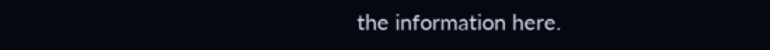the information here.